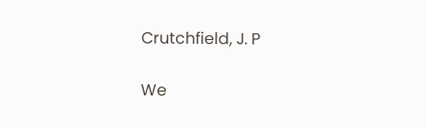Crutchfield, J. P

We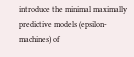introduce the minimal maximally predictive models (epsilon-machines) of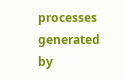processes generated by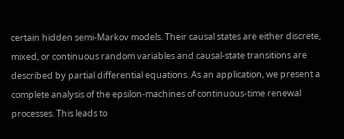certain hidden semi-Markov models. Their causal states are either discrete, mixed, or continuous random variables and causal-state transitions are described by partial differential equations. As an application, we present a complete analysis of the epsilon-machines of continuous-time renewal processes. This leads to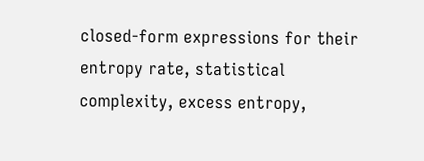closed-form expressions for their entropy rate, statistical complexity, excess entropy,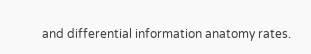and differential information anatomy rates.